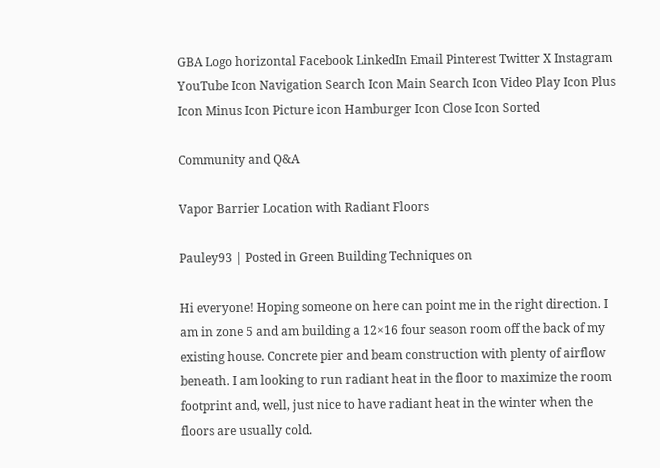GBA Logo horizontal Facebook LinkedIn Email Pinterest Twitter X Instagram YouTube Icon Navigation Search Icon Main Search Icon Video Play Icon Plus Icon Minus Icon Picture icon Hamburger Icon Close Icon Sorted

Community and Q&A

Vapor Barrier Location with Radiant Floors

Pauley93 | Posted in Green Building Techniques on

Hi everyone! Hoping someone on here can point me in the right direction. I am in zone 5 and am building a 12×16 four season room off the back of my existing house. Concrete pier and beam construction with plenty of airflow beneath. I am looking to run radiant heat in the floor to maximize the room footprint and, well, just nice to have radiant heat in the winter when the floors are usually cold.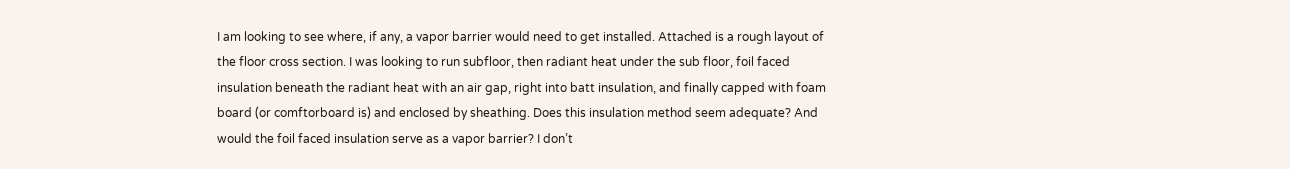I am looking to see where, if any, a vapor barrier would need to get installed. Attached is a rough layout of the floor cross section. I was looking to run subfloor, then radiant heat under the sub floor, foil faced insulation beneath the radiant heat with an air gap, right into batt insulation, and finally capped with foam board (or comftorboard is) and enclosed by sheathing. Does this insulation method seem adequate? And would the foil faced insulation serve as a vapor barrier? I don’t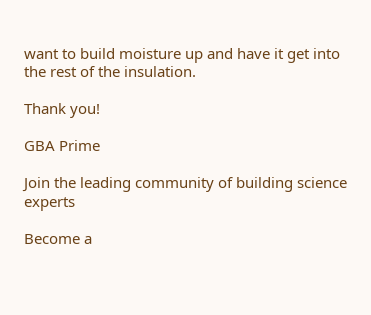want to build moisture up and have it get into the rest of the insulation.

Thank you!

GBA Prime

Join the leading community of building science experts

Become a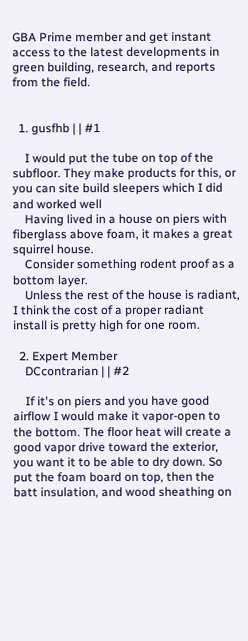GBA Prime member and get instant access to the latest developments in green building, research, and reports from the field.


  1. gusfhb | | #1

    I would put the tube on top of the subfloor. They make products for this, or you can site build sleepers which I did and worked well
    Having lived in a house on piers with fiberglass above foam, it makes a great squirrel house.
    Consider something rodent proof as a bottom layer.
    Unless the rest of the house is radiant, I think the cost of a proper radiant install is pretty high for one room.

  2. Expert Member
    DCcontrarian | | #2

    If it's on piers and you have good airflow I would make it vapor-open to the bottom. The floor heat will create a good vapor drive toward the exterior, you want it to be able to dry down. So put the foam board on top, then the batt insulation, and wood sheathing on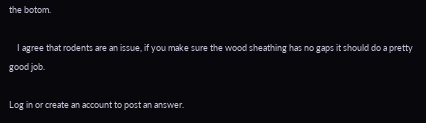the botom.

    I agree that rodents are an issue, if you make sure the wood sheathing has no gaps it should do a pretty good job.

Log in or create an account to post an answer.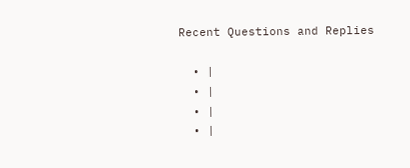Recent Questions and Replies

  • |
  • |
  • |
  • |